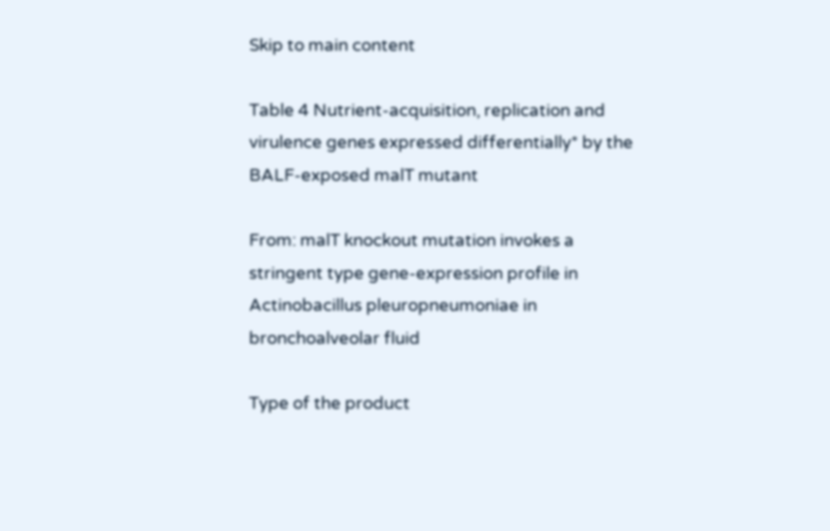Skip to main content

Table 4 Nutrient-acquisition, replication and virulence genes expressed differentially* by the BALF-exposed malT mutant

From: malT knockout mutation invokes a stringent type gene-expression profile in Actinobacillus pleuropneumoniae in bronchoalveolar fluid

Type of the product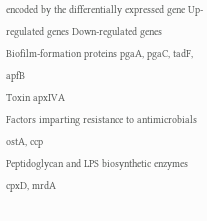encoded by the differentially expressed gene Up-regulated genes Down-regulated genes
Biofilm-formation proteins pgaA, pgaC, tadF, apfB
Toxin apxIVA
Factors imparting resistance to antimicrobials   ostA, ccp
Peptidoglycan and LPS biosynthetic enzymes cpxD, mrdA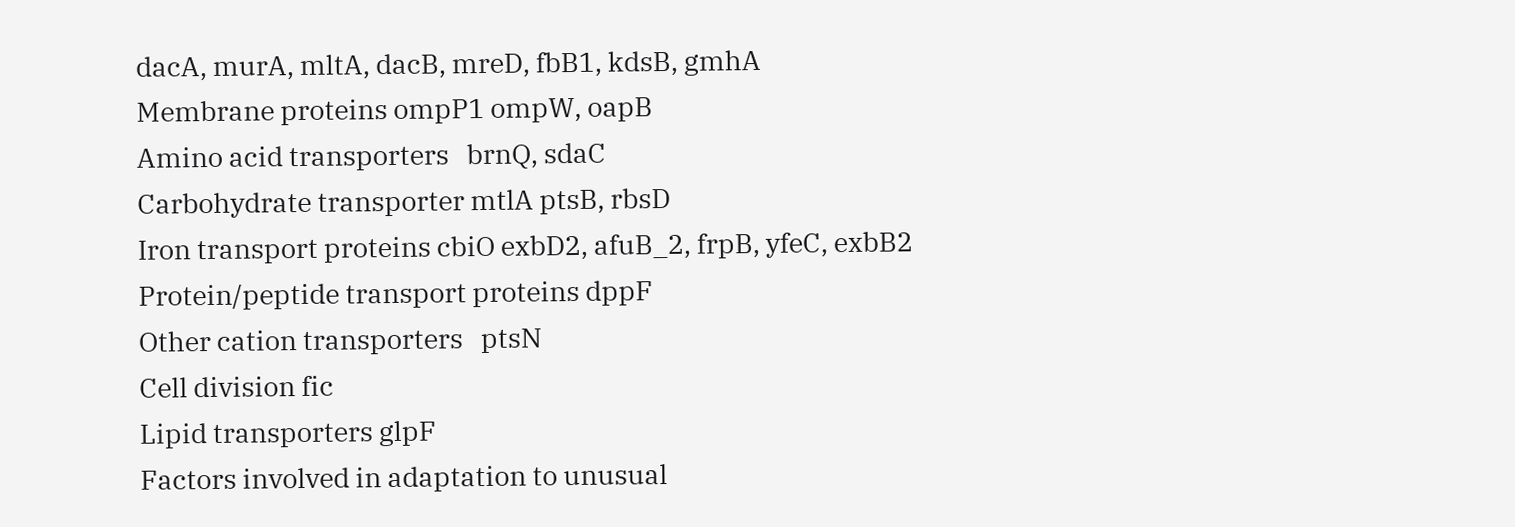dacA, murA, mltA, dacB, mreD, fbB1, kdsB, gmhA
Membrane proteins ompP1 ompW, oapB
Amino acid transporters   brnQ, sdaC
Carbohydrate transporter mtlA ptsB, rbsD
Iron transport proteins cbiO exbD2, afuB_2, frpB, yfeC, exbB2
Protein/peptide transport proteins dppF
Other cation transporters   ptsN
Cell division fic
Lipid transporters glpF
Factors involved in adaptation to unusual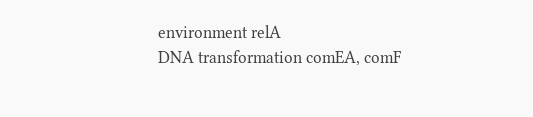environment relA
DNA transformation comEA, comF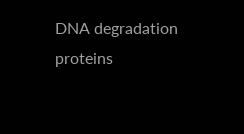DNA degradation proteins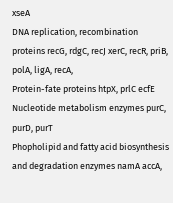xseA
DNA replication, recombination proteins recG, rdgC, recJ xerC, recR, priB, polA, ligA, recA,
Protein-fate proteins htpX, prlC ecfE
Nucleotide metabolism enzymes purC, purD, purT
Phopholipid and fatty acid biosynthesis and degradation enzymes namA accA,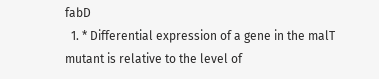fabD
  1. * Differential expression of a gene in the malT mutant is relative to the level of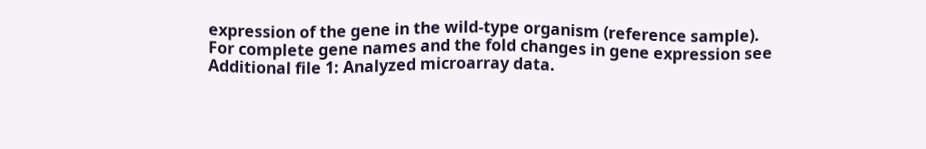expression of the gene in the wild-type organism (reference sample). For complete gene names and the fold changes in gene expression see Additional file 1: Analyzed microarray data.